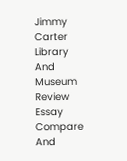Jimmy Carter Library And Museum Review Essay Compare And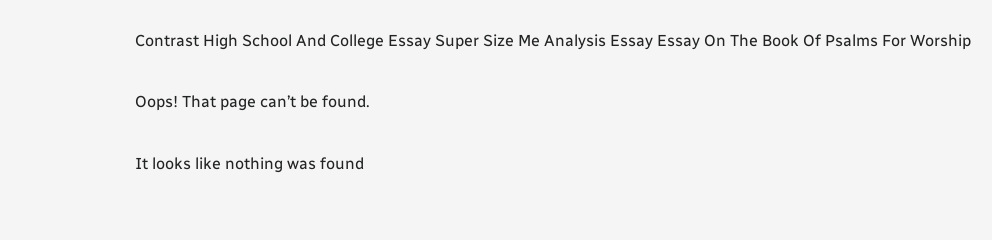Contrast High School And College Essay Super Size Me Analysis Essay Essay On The Book Of Psalms For Worship

Oops! That page can’t be found.

It looks like nothing was found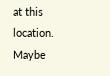at this location. Maybe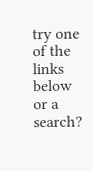try one of the links below or a search?